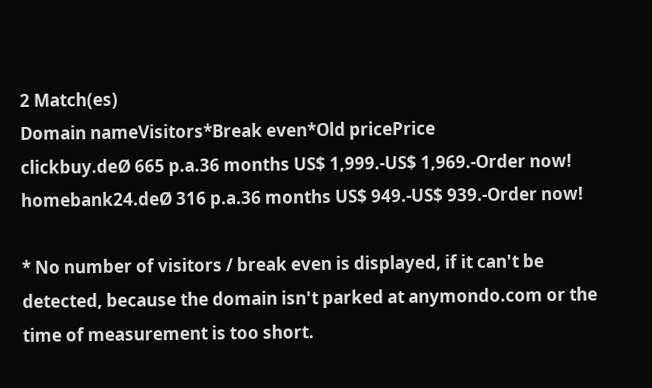2 Match(es)
Domain nameVisitors*Break even*Old pricePrice
clickbuy.deØ 665 p.a.36 months US$ 1,999.-US$ 1,969.-Order now!
homebank24.deØ 316 p.a.36 months US$ 949.-US$ 939.-Order now!

* No number of visitors / break even is displayed, if it can't be detected, because the domain isn't parked at anymondo.com or the time of measurement is too short.